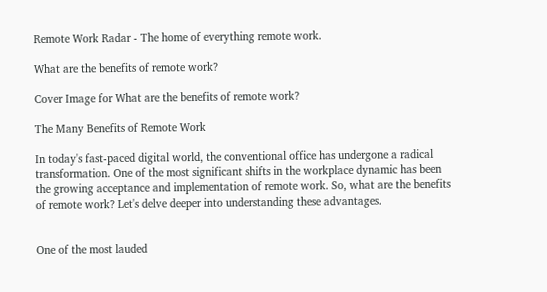Remote Work Radar - The home of everything remote work.

What are the benefits of remote work?

Cover Image for What are the benefits of remote work?

The Many Benefits of Remote Work

In today's fast-paced digital world, the conventional office has undergone a radical transformation. One of the most significant shifts in the workplace dynamic has been the growing acceptance and implementation of remote work. So, what are the benefits of remote work? Let's delve deeper into understanding these advantages.


One of the most lauded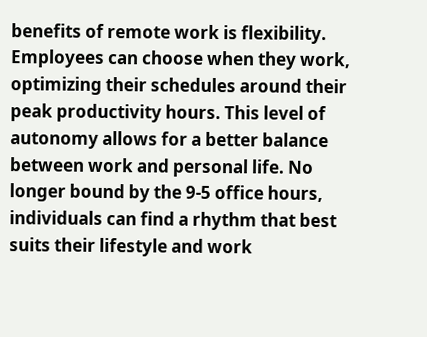benefits of remote work is flexibility. Employees can choose when they work, optimizing their schedules around their peak productivity hours. This level of autonomy allows for a better balance between work and personal life. No longer bound by the 9-5 office hours, individuals can find a rhythm that best suits their lifestyle and work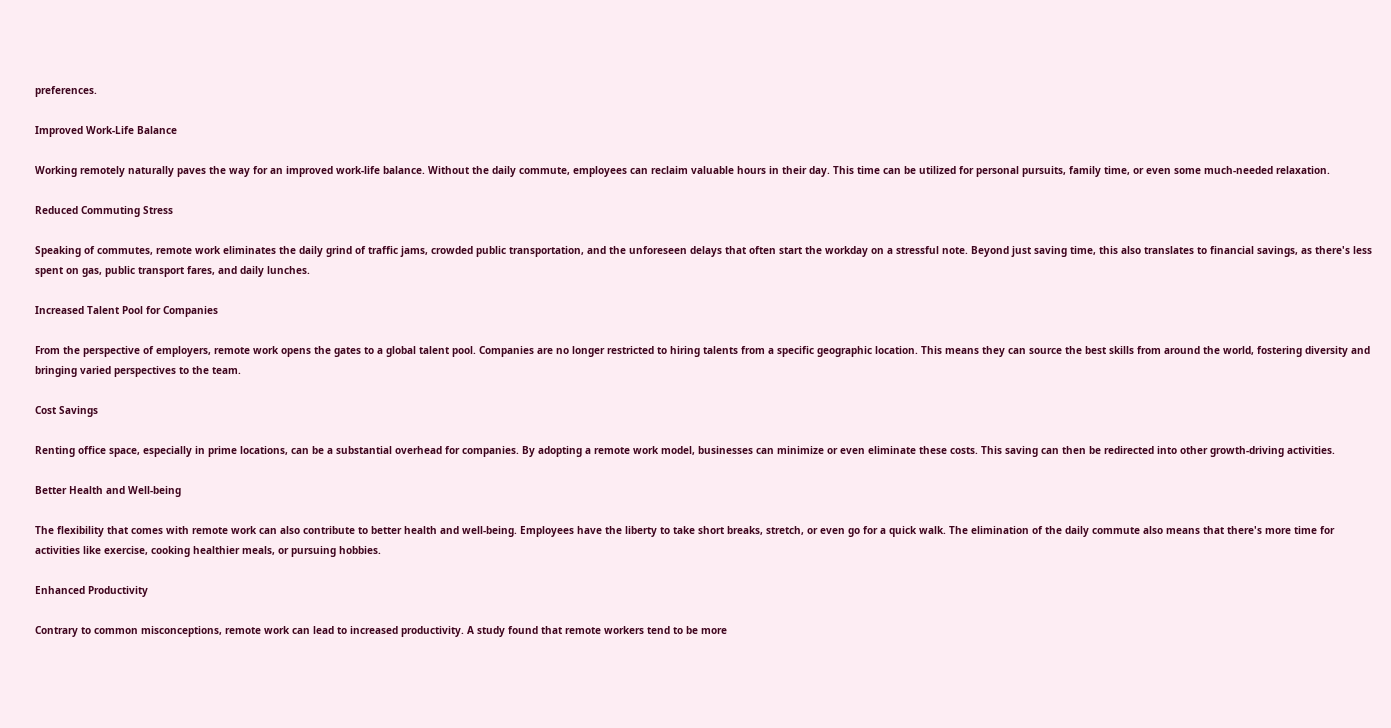preferences.

Improved Work-Life Balance

Working remotely naturally paves the way for an improved work-life balance. Without the daily commute, employees can reclaim valuable hours in their day. This time can be utilized for personal pursuits, family time, or even some much-needed relaxation.

Reduced Commuting Stress

Speaking of commutes, remote work eliminates the daily grind of traffic jams, crowded public transportation, and the unforeseen delays that often start the workday on a stressful note. Beyond just saving time, this also translates to financial savings, as there's less spent on gas, public transport fares, and daily lunches.

Increased Talent Pool for Companies

From the perspective of employers, remote work opens the gates to a global talent pool. Companies are no longer restricted to hiring talents from a specific geographic location. This means they can source the best skills from around the world, fostering diversity and bringing varied perspectives to the team.

Cost Savings

Renting office space, especially in prime locations, can be a substantial overhead for companies. By adopting a remote work model, businesses can minimize or even eliminate these costs. This saving can then be redirected into other growth-driving activities.

Better Health and Well-being

The flexibility that comes with remote work can also contribute to better health and well-being. Employees have the liberty to take short breaks, stretch, or even go for a quick walk. The elimination of the daily commute also means that there's more time for activities like exercise, cooking healthier meals, or pursuing hobbies.

Enhanced Productivity

Contrary to common misconceptions, remote work can lead to increased productivity. A study found that remote workers tend to be more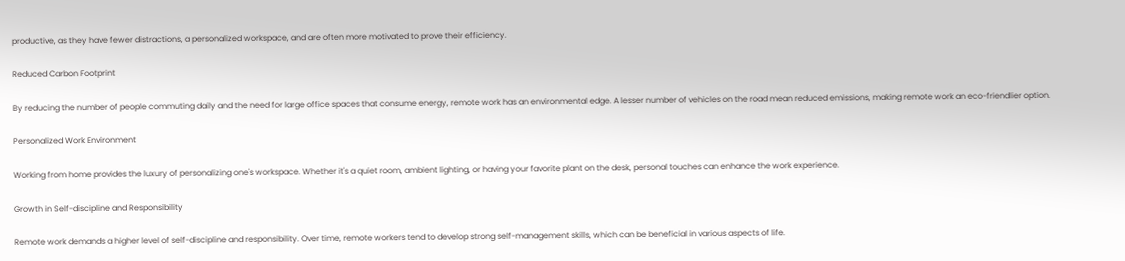productive, as they have fewer distractions, a personalized workspace, and are often more motivated to prove their efficiency.

Reduced Carbon Footprint

By reducing the number of people commuting daily and the need for large office spaces that consume energy, remote work has an environmental edge. A lesser number of vehicles on the road mean reduced emissions, making remote work an eco-friendlier option.

Personalized Work Environment

Working from home provides the luxury of personalizing one's workspace. Whether it's a quiet room, ambient lighting, or having your favorite plant on the desk, personal touches can enhance the work experience.

Growth in Self-discipline and Responsibility

Remote work demands a higher level of self-discipline and responsibility. Over time, remote workers tend to develop strong self-management skills, which can be beneficial in various aspects of life.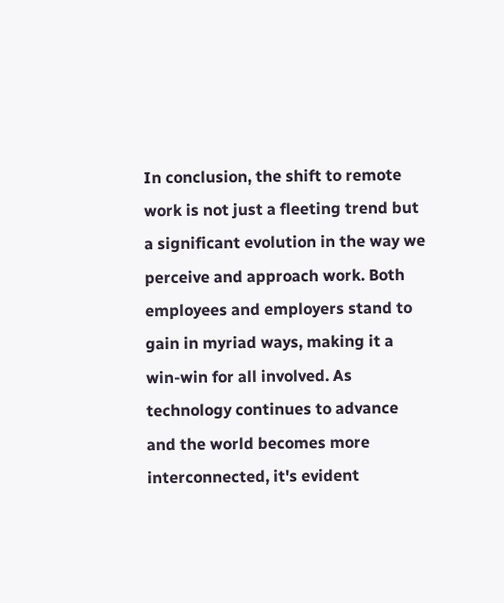In conclusion, the shift to remote work is not just a fleeting trend but a significant evolution in the way we perceive and approach work. Both employees and employers stand to gain in myriad ways, making it a win-win for all involved. As technology continues to advance and the world becomes more interconnected, it's evident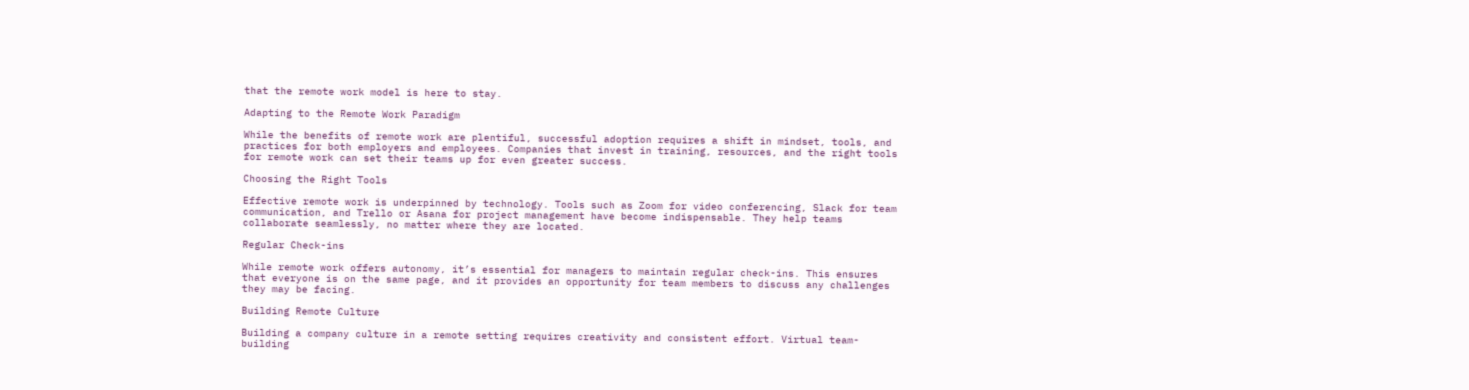that the remote work model is here to stay.

Adapting to the Remote Work Paradigm

While the benefits of remote work are plentiful, successful adoption requires a shift in mindset, tools, and practices for both employers and employees. Companies that invest in training, resources, and the right tools for remote work can set their teams up for even greater success.

Choosing the Right Tools

Effective remote work is underpinned by technology. Tools such as Zoom for video conferencing, Slack for team communication, and Trello or Asana for project management have become indispensable. They help teams collaborate seamlessly, no matter where they are located.

Regular Check-ins

While remote work offers autonomy, it’s essential for managers to maintain regular check-ins. This ensures that everyone is on the same page, and it provides an opportunity for team members to discuss any challenges they may be facing.

Building Remote Culture

Building a company culture in a remote setting requires creativity and consistent effort. Virtual team-building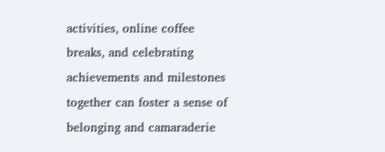activities, online coffee breaks, and celebrating achievements and milestones together can foster a sense of belonging and camaraderie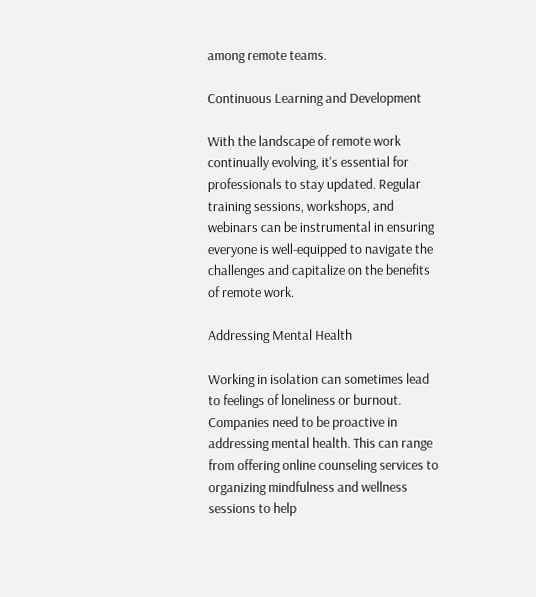among remote teams.

Continuous Learning and Development

With the landscape of remote work continually evolving, it's essential for professionals to stay updated. Regular training sessions, workshops, and webinars can be instrumental in ensuring everyone is well-equipped to navigate the challenges and capitalize on the benefits of remote work.

Addressing Mental Health

Working in isolation can sometimes lead to feelings of loneliness or burnout. Companies need to be proactive in addressing mental health. This can range from offering online counseling services to organizing mindfulness and wellness sessions to help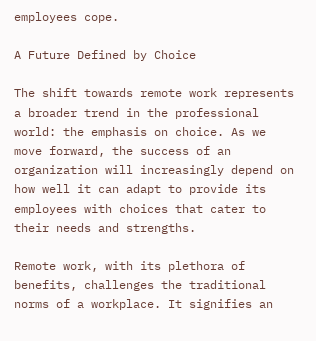employees cope.

A Future Defined by Choice

The shift towards remote work represents a broader trend in the professional world: the emphasis on choice. As we move forward, the success of an organization will increasingly depend on how well it can adapt to provide its employees with choices that cater to their needs and strengths.

Remote work, with its plethora of benefits, challenges the traditional norms of a workplace. It signifies an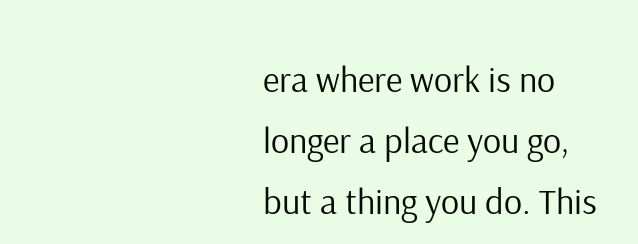era where work is no longer a place you go, but a thing you do. This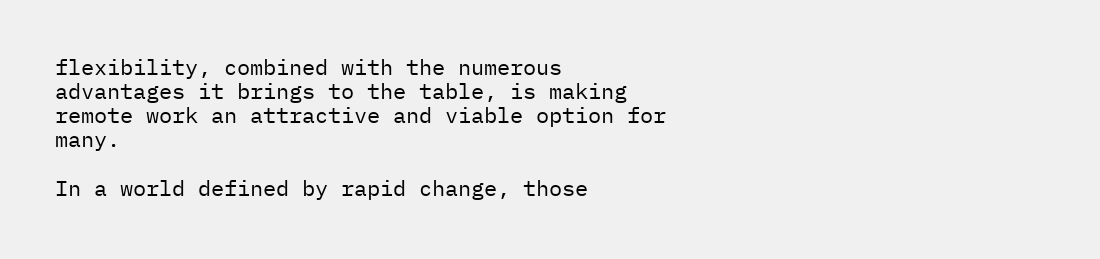flexibility, combined with the numerous advantages it brings to the table, is making remote work an attractive and viable option for many.

In a world defined by rapid change, those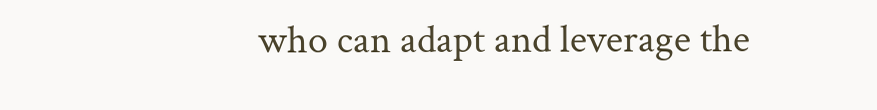who can adapt and leverage the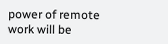power of remote work will be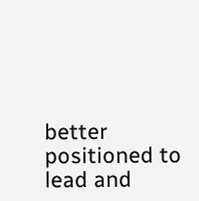better positioned to lead and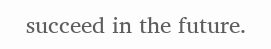succeed in the future.